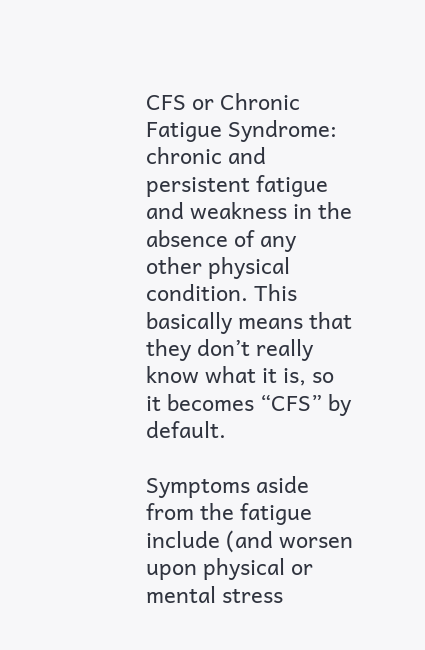CFS or Chronic Fatigue Syndrome: chronic and persistent fatigue and weakness in the absence of any other physical condition. This basically means that they don’t really know what it is, so it becomes “CFS” by default.

Symptoms aside from the fatigue include (and worsen upon physical or mental stress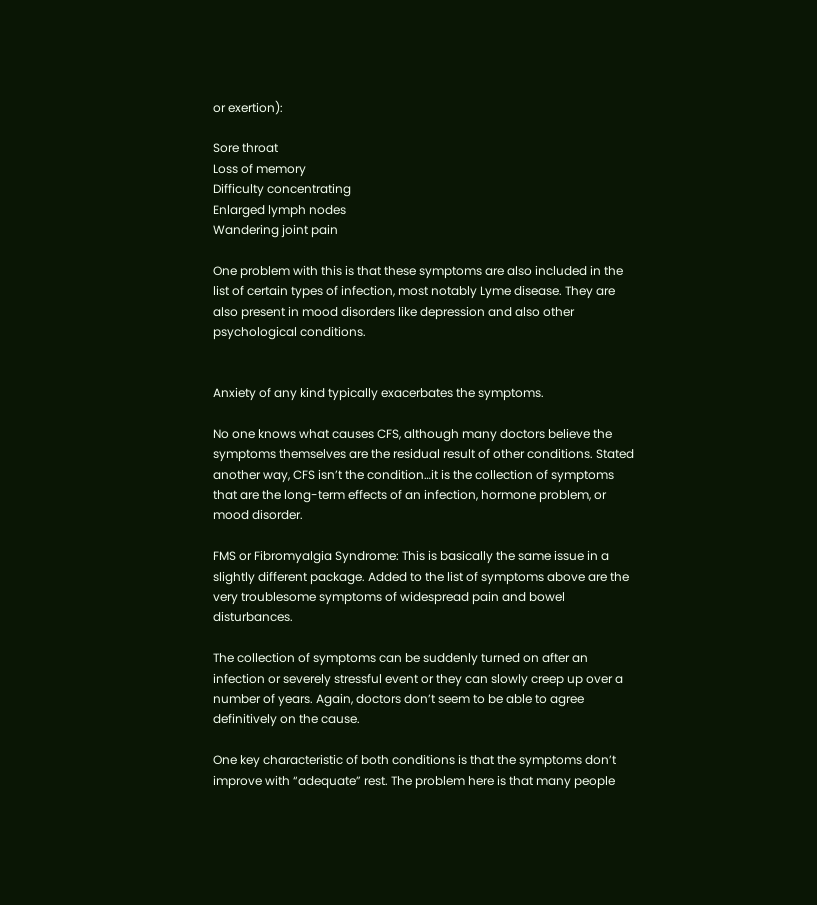or exertion):

Sore throat
Loss of memory
Difficulty concentrating
Enlarged lymph nodes
Wandering joint pain

One problem with this is that these symptoms are also included in the list of certain types of infection, most notably Lyme disease. They are also present in mood disorders like depression and also other psychological conditions.


Anxiety of any kind typically exacerbates the symptoms.

No one knows what causes CFS, although many doctors believe the symptoms themselves are the residual result of other conditions. Stated another way, CFS isn’t the condition…it is the collection of symptoms that are the long-term effects of an infection, hormone problem, or mood disorder.

FMS or Fibromyalgia Syndrome: This is basically the same issue in a slightly different package. Added to the list of symptoms above are the very troublesome symptoms of widespread pain and bowel disturbances.

The collection of symptoms can be suddenly turned on after an infection or severely stressful event or they can slowly creep up over a number of years. Again, doctors don’t seem to be able to agree definitively on the cause.

One key characteristic of both conditions is that the symptoms don’t improve with “adequate” rest. The problem here is that many people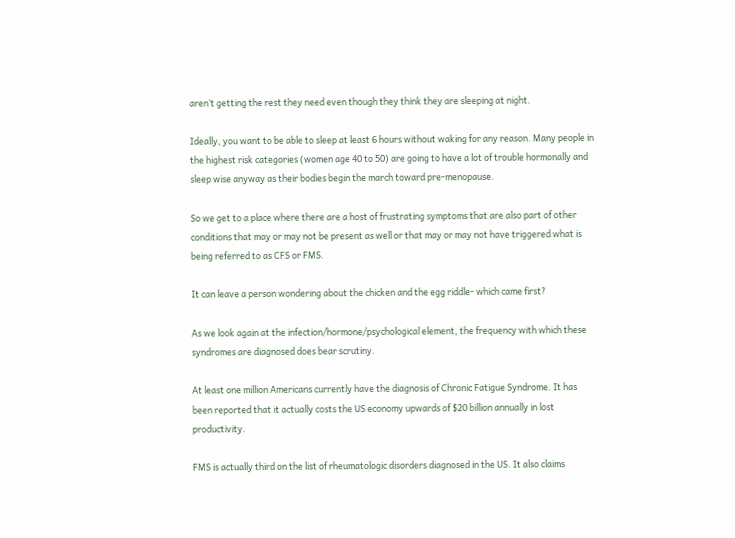aren’t getting the rest they need even though they think they are sleeping at night.

Ideally, you want to be able to sleep at least 6 hours without waking for any reason. Many people in the highest risk categories (women age 40 to 50) are going to have a lot of trouble hormonally and sleep wise anyway as their bodies begin the march toward pre-menopause.

So we get to a place where there are a host of frustrating symptoms that are also part of other conditions that may or may not be present as well or that may or may not have triggered what is being referred to as CFS or FMS.

It can leave a person wondering about the chicken and the egg riddle- which came first?

As we look again at the infection/hormone/psychological element, the frequency with which these syndromes are diagnosed does bear scrutiny.

At least one million Americans currently have the diagnosis of Chronic Fatigue Syndrome. It has been reported that it actually costs the US economy upwards of $20 billion annually in lost productivity.

FMS is actually third on the list of rheumatologic disorders diagnosed in the US. It also claims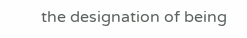the designation of being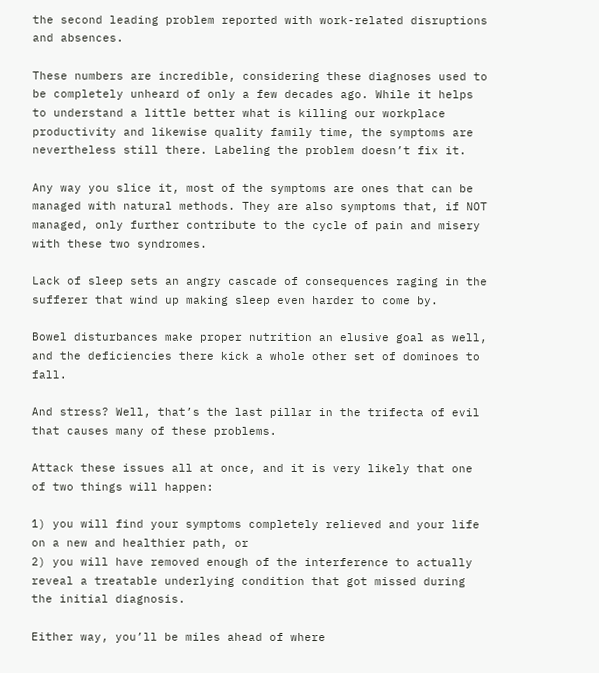the second leading problem reported with work-related disruptions and absences.

These numbers are incredible, considering these diagnoses used to be completely unheard of only a few decades ago. While it helps to understand a little better what is killing our workplace productivity and likewise quality family time, the symptoms are nevertheless still there. Labeling the problem doesn’t fix it.

Any way you slice it, most of the symptoms are ones that can be managed with natural methods. They are also symptoms that, if NOT managed, only further contribute to the cycle of pain and misery with these two syndromes.

Lack of sleep sets an angry cascade of consequences raging in the sufferer that wind up making sleep even harder to come by.

Bowel disturbances make proper nutrition an elusive goal as well, and the deficiencies there kick a whole other set of dominoes to fall.

And stress? Well, that’s the last pillar in the trifecta of evil that causes many of these problems.

Attack these issues all at once, and it is very likely that one of two things will happen:

1) you will find your symptoms completely relieved and your life on a new and healthier path, or
2) you will have removed enough of the interference to actually reveal a treatable underlying condition that got missed during the initial diagnosis.

Either way, you’ll be miles ahead of where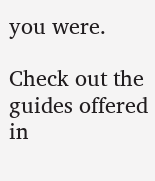you were.

Check out the guides offered in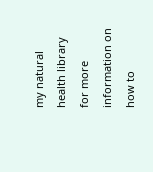my natural health library for more information on how to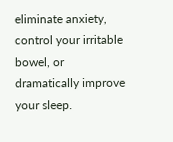eliminate anxiety, control your irritable bowel, or dramatically improve your sleep.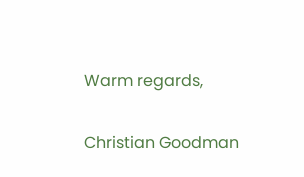Warm regards,

Christian Goodman